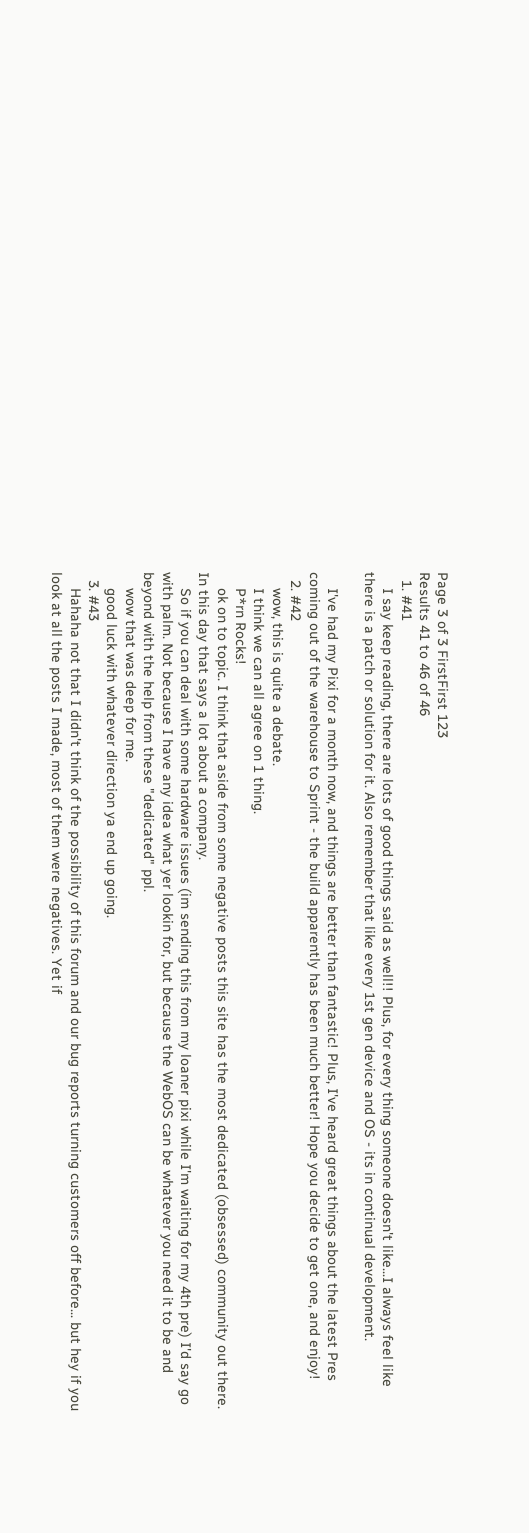Page 3 of 3 FirstFirst 123
Results 41 to 46 of 46
  1. #41
    I say keep reading, there are lots of good things said as well!! Plus, for every thing someone doesn't like...I always feel like there is a patch or solution for it. Also remember that like every 1st gen device and OS - its in continual development.

    I've had my Pixi for a month now, and things are better than fantastic! Plus, I've heard great things about the latest Pres coming out of the warehouse to Sprint - the build apparently has been much better! Hope you decide to get one, and enjoy!
  2. #42
    wow, this is quite a debate.
    I think we can all agree on 1 thing.
    P*rn Rocks!
    ok on to topic. I think that aside from some negative posts this site has the most dedicated (obsessed) community out there. In this day that says a lot about a company.
    So if you can deal with some hardware issues (im sending this from my loaner pixi while I'm waiting for my 4th pre) I'd say go with palm. Not because I have any idea what yer lookin for, but because the WebOS can be whatever you need it to be and beyond with the help from these "dedicated" ppl.
    wow that was deep for me.
    good luck with whatever direction ya end up going.
  3. #43
    Hahaha not that I didn't think of the possibility of this forum and our bug reports turning customers off before... but hey if you look at all the posts I made, most of them were negatives. Yet if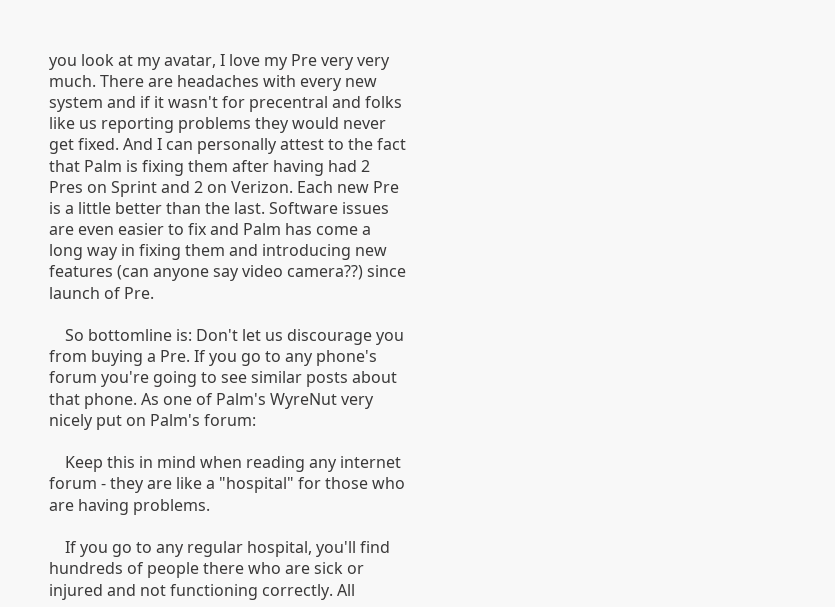you look at my avatar, I love my Pre very very much. There are headaches with every new system and if it wasn't for precentral and folks like us reporting problems they would never get fixed. And I can personally attest to the fact that Palm is fixing them after having had 2 Pres on Sprint and 2 on Verizon. Each new Pre is a little better than the last. Software issues are even easier to fix and Palm has come a long way in fixing them and introducing new features (can anyone say video camera??) since launch of Pre.

    So bottomline is: Don't let us discourage you from buying a Pre. If you go to any phone's forum you're going to see similar posts about that phone. As one of Palm's WyreNut very nicely put on Palm's forum:

    Keep this in mind when reading any internet forum - they are like a "hospital" for those who are having problems.

    If you go to any regular hospital, you'll find hundreds of people there who are sick or injured and not functioning correctly. All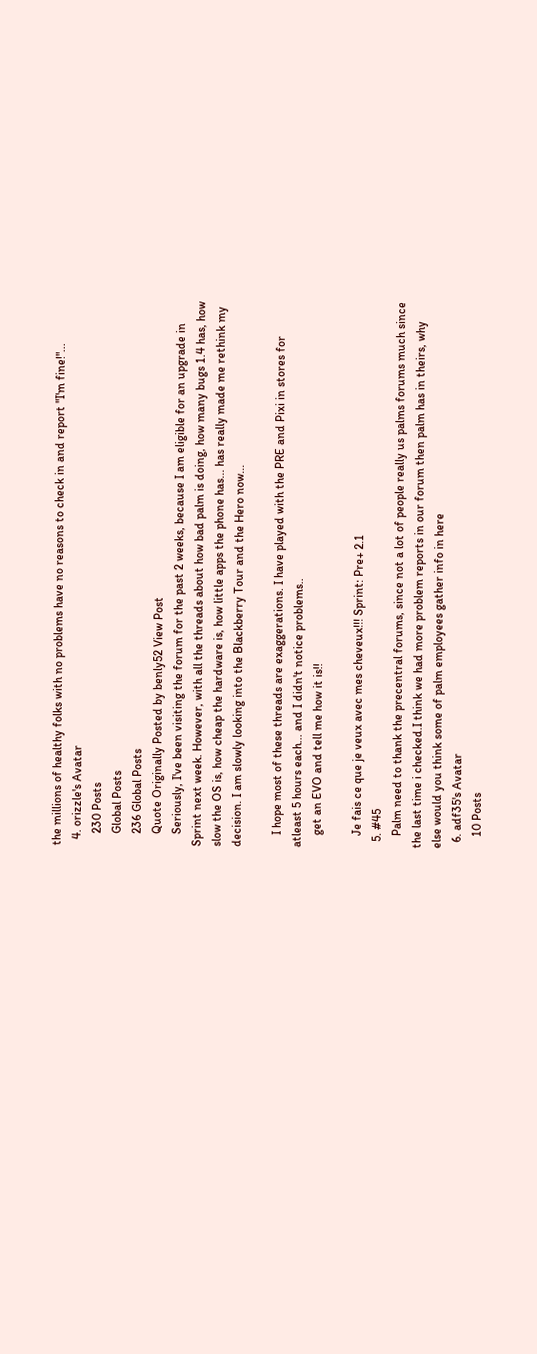the millions of healthy folks with no problems have no reasons to check in and report "I'm fine!"...
  4. orizzle's Avatar
    230 Posts
    Global Posts
    236 Global Posts
    Quote Originally Posted by benly52 View Post
    Seriously, I've been visiting the forum for the past 2 weeks, because I am eligible for an upgrade in Sprint next week. However, with all the threads about how bad palm is doing, how many bugs 1.4 has, how slow the OS is, how cheap the hardware is, how little apps the phone has... has really made me rethink my decision. I am slowly looking into the Blackberry Tour and the Hero now...

    I hope most of these threads are exaggerations. I have played with the PRE and Pixi in stores for atleast 5 hours each... and I didn't notice problems..
    get an EVO and tell me how it is!!

    Je fais ce que je veux avec mes cheveux!!! Sprint: Pre+ 2.1
  5. #45
    Palm need to thank the precentral forums, since not a lot of people really us palms forums much since the last time i checked.I think we had more problem reports in our forum then palm has in theirs, why else would you think some of palm employees gather info in here
  6. adf35's Avatar
    10 Posts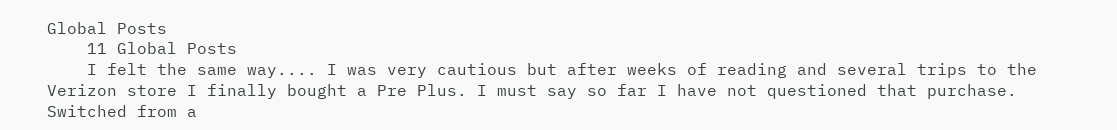Global Posts
    11 Global Posts
    I felt the same way.... I was very cautious but after weeks of reading and several trips to the Verizon store I finally bought a Pre Plus. I must say so far I have not questioned that purchase. Switched from a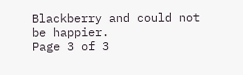Blackberry and could not be happier.
Page 3 of 3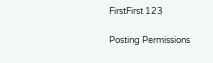FirstFirst 123

Posting Permissions